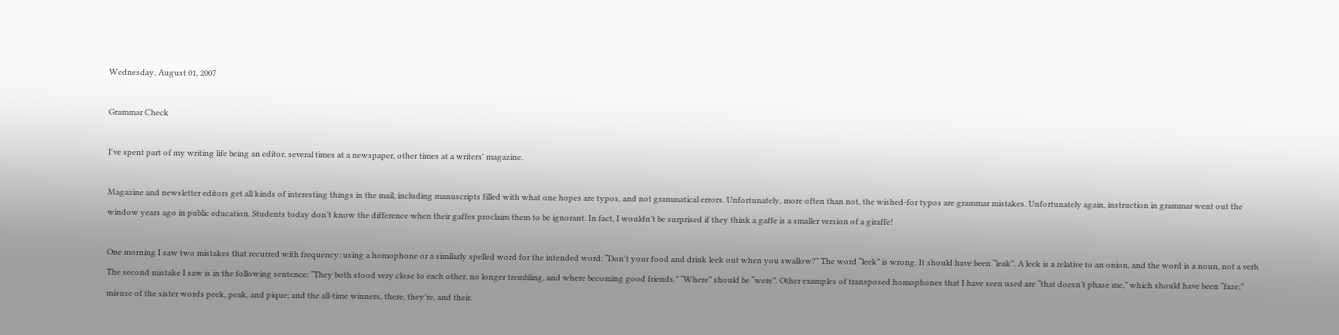Wednesday, August 01, 2007

Grammar Check

I've spent part of my writing life being an editor, several times at a newspaper, other times at a writers' magazine.

Magazine and newsletter editors get all kinds of interesting things in the mail, including manuscripts filled with what one hopes are typos, and not grammatical errors. Unfortunately, more often than not, the wished-for typos are grammar mistakes. Unfortunately again, instruction in grammar went out the window years ago in public education. Students today don’t know the difference when their gaffes proclaim them to be ignorant. In fact, I wouldn’t be surprised if they think a gaffe is a smaller version of a giraffe!

One morning I saw two mistakes that recurred with frequency: using a homophone or a similarly spelled word for the intended word: “Don't your food and drink leek out when you swallow?” The word “leek” is wrong. It should have been “leak”. A leek is a relative to an onion, and the word is a noun, not a verb. The second mistake I saw is in the following sentence: “They both stood very close to each other, no longer trembling, and where becoming good friends.” “Where” should be “were”. Other examples of transposed homophones that I have seen used are “that doesn’t phase me,” which should have been “faze;” misuse of the sister words peek, peak, and pique; and the all-time winners, there, they’re, and their.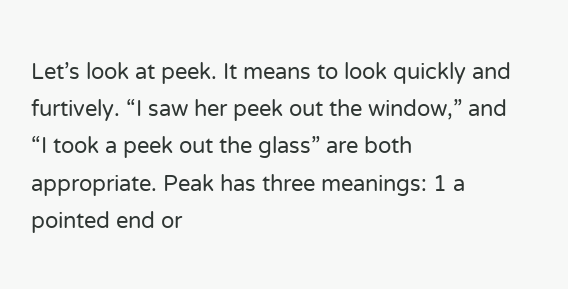Let’s look at peek. It means to look quickly and furtively. “I saw her peek out the window,” and “I took a peek out the glass” are both appropriate. Peak has three meanings: 1 a pointed end or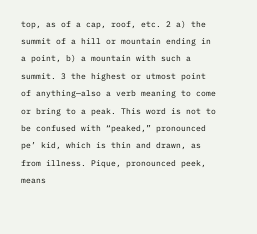top, as of a cap, roof, etc. 2 a) the summit of a hill or mountain ending in a point, b) a mountain with such a summit. 3 the highest or utmost point of anything—also a verb meaning to come or bring to a peak. This word is not to be confused with “peaked,” pronounced pe’ kid, which is thin and drawn, as from illness. Pique, pronounced peek, means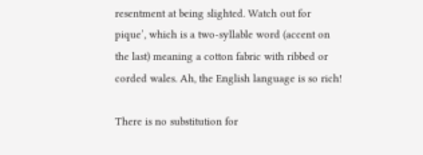resentment at being slighted. Watch out for pique’, which is a two-syllable word (accent on the last) meaning a cotton fabric with ribbed or corded wales. Ah, the English language is so rich!

There is no substitution for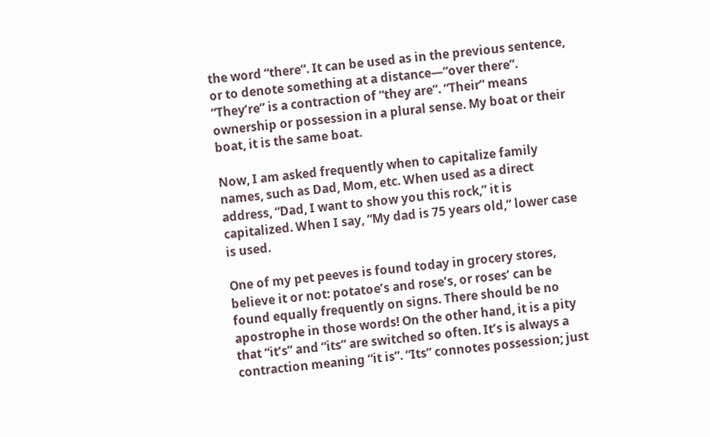the word “there”. It can be used as in the previous sentence, or to denote something at a distance—“over there”. “They’re” is a contraction of “they are”. “Their” means ownership or possession in a plural sense. My boat or their boat, it is the same boat.

Now, I am asked frequently when to capitalize family names, such as Dad, Mom, etc. When used as a direct address, “Dad, I want to show you this rock,” it is capitalized. When I say, “My dad is 75 years old,” lower case is used.

One of my pet peeves is found today in grocery stores, believe it or not: potatoe’s and rose’s, or roses’ can be found equally frequently on signs. There should be no apostrophe in those words! On the other hand, it is a pity that “it’s” and “its” are switched so often. It’s is always a contraction meaning “it is”. “Its” connotes possession; just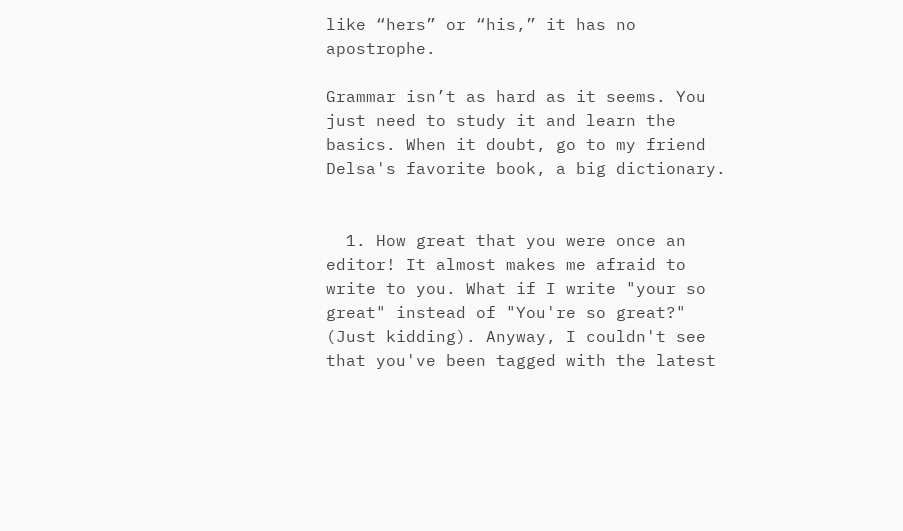like “hers” or “his,” it has no apostrophe.

Grammar isn’t as hard as it seems. You just need to study it and learn the basics. When it doubt, go to my friend Delsa's favorite book, a big dictionary.


  1. How great that you were once an editor! It almost makes me afraid to write to you. What if I write "your so great" instead of "You're so great?" (Just kidding). Anyway, I couldn't see that you've been tagged with the latest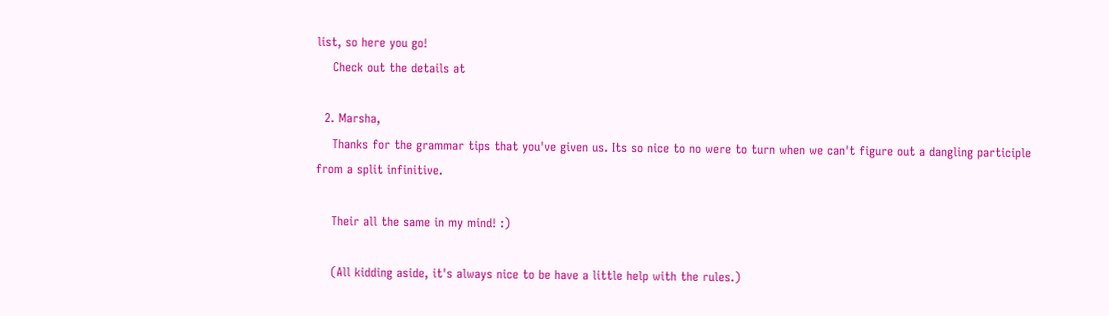list, so here you go!
    Check out the details at

  2. Marsha,
    Thanks for the grammar tips that you've given us. Its so nice to no were to turn when we can't figure out a dangling participle from a split infinitive.

    Their all the same in my mind! :)

    (All kidding aside, it's always nice to be have a little help with the rules.)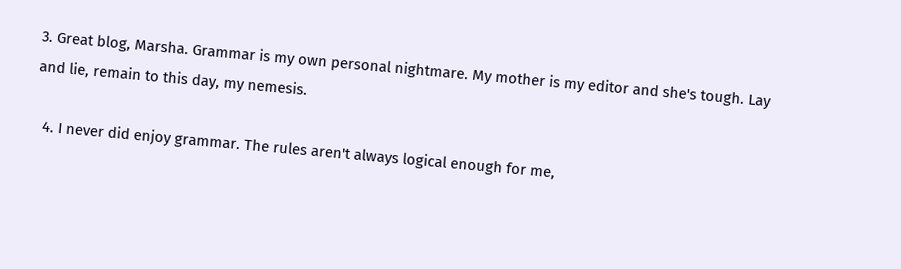3. Great blog, Marsha. Grammar is my own personal nightmare. My mother is my editor and she's tough. Lay and lie, remain to this day, my nemesis.

  4. I never did enjoy grammar. The rules aren't always logical enough for me,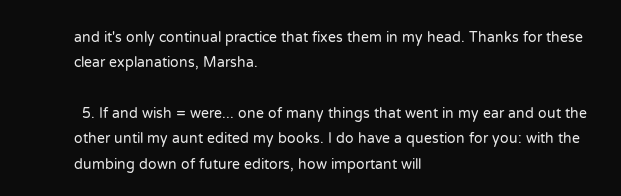and it's only continual practice that fixes them in my head. Thanks for these clear explanations, Marsha.

  5. If and wish = were... one of many things that went in my ear and out the other until my aunt edited my books. I do have a question for you: with the dumbing down of future editors, how important will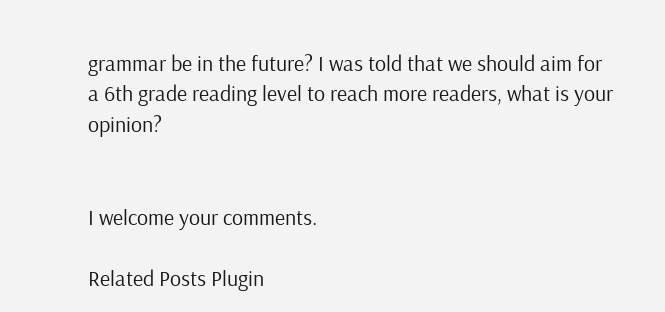grammar be in the future? I was told that we should aim for a 6th grade reading level to reach more readers, what is your opinion?


I welcome your comments.

Related Posts Plugin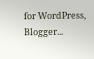for WordPress, Blogger...